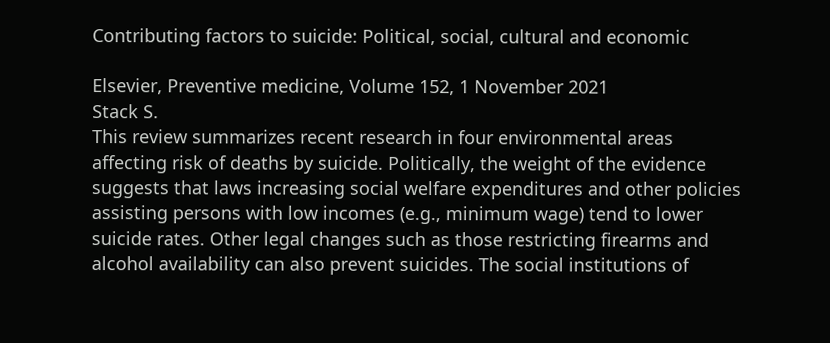Contributing factors to suicide: Political, social, cultural and economic

Elsevier, Preventive medicine, Volume 152, 1 November 2021
Stack S.
This review summarizes recent research in four environmental areas affecting risk of deaths by suicide. Politically, the weight of the evidence suggests that laws increasing social welfare expenditures and other policies assisting persons with low incomes (e.g., minimum wage) tend to lower suicide rates. Other legal changes such as those restricting firearms and alcohol availability can also prevent suicides. The social institutions of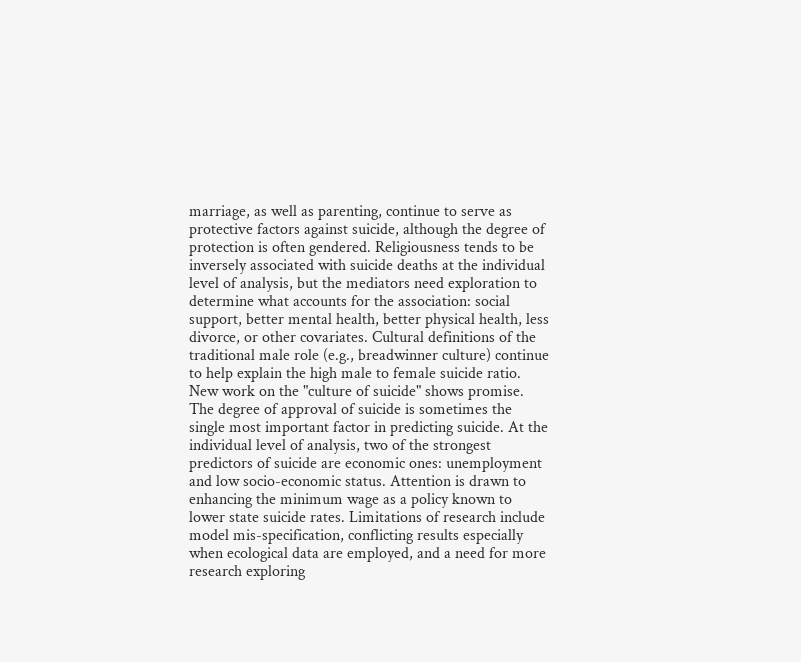marriage, as well as parenting, continue to serve as protective factors against suicide, although the degree of protection is often gendered. Religiousness tends to be inversely associated with suicide deaths at the individual level of analysis, but the mediators need exploration to determine what accounts for the association: social support, better mental health, better physical health, less divorce, or other covariates. Cultural definitions of the traditional male role (e.g., breadwinner culture) continue to help explain the high male to female suicide ratio. New work on the "culture of suicide" shows promise. The degree of approval of suicide is sometimes the single most important factor in predicting suicide. At the individual level of analysis, two of the strongest predictors of suicide are economic ones: unemployment and low socio-economic status. Attention is drawn to enhancing the minimum wage as a policy known to lower state suicide rates. Limitations of research include model mis-specification, conflicting results especially when ecological data are employed, and a need for more research exploring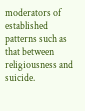moderators of established patterns such as that between religiousness and suicide.